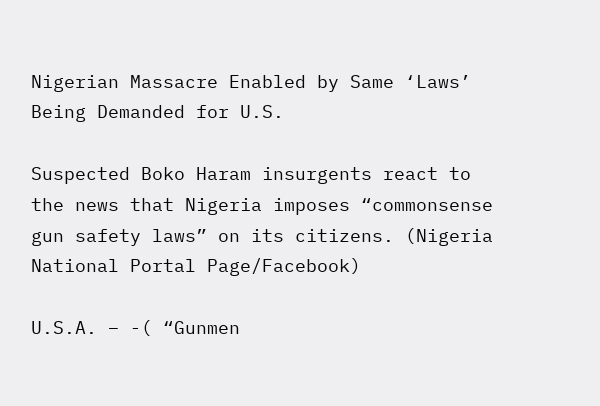Nigerian Massacre Enabled by Same ‘Laws’ Being Demanded for U.S.

Suspected Boko Haram insurgents react to the news that Nigeria imposes “commonsense gun safety laws” on its citizens. (Nigeria National Portal Page/Facebook)

U.S.A. – -( “Gunmen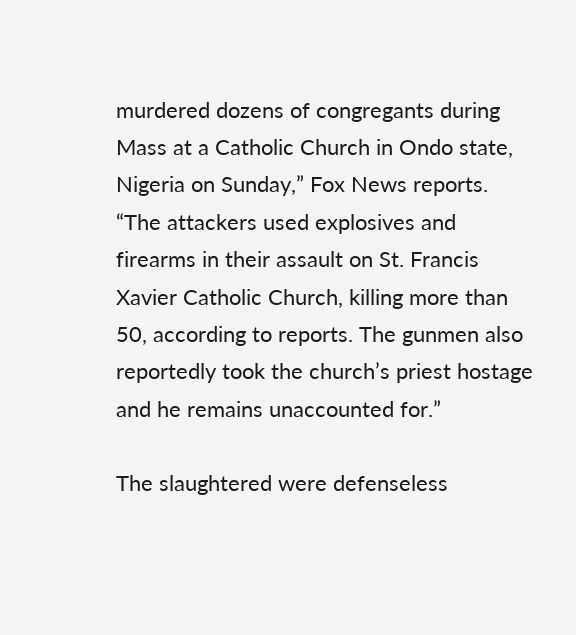murdered dozens of congregants during Mass at a Catholic Church in Ondo state, Nigeria on Sunday,” Fox News reports. “The attackers used explosives and firearms in their assault on St. Francis Xavier Catholic Church, killing more than 50, according to reports. The gunmen also reportedly took the church’s priest hostage and he remains unaccounted for.”

The slaughtered were defenseless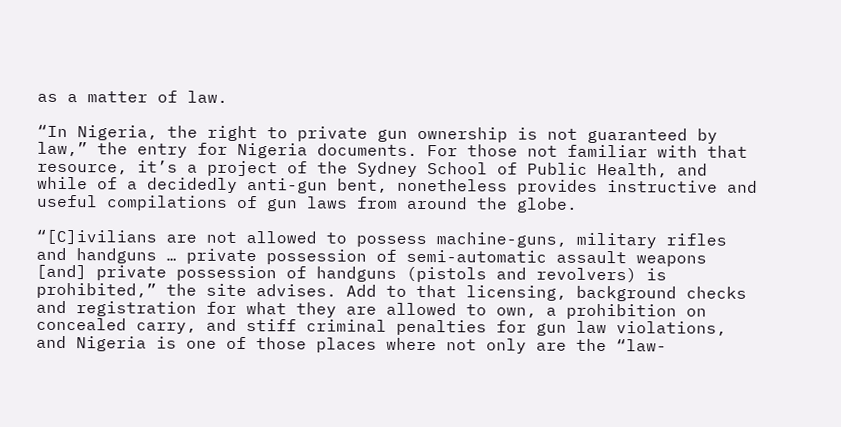as a matter of law.

“In Nigeria, the right to private gun ownership is not guaranteed by law,” the entry for Nigeria documents. For those not familiar with that resource, it’s a project of the Sydney School of Public Health, and while of a decidedly anti-gun bent, nonetheless provides instructive and useful compilations of gun laws from around the globe.

“[C]ivilians are not allowed to possess machine-guns, military rifles and handguns … private possession of semi-automatic assault weapons [and] private possession of handguns (pistols and revolvers) is prohibited,” the site advises. Add to that licensing, background checks and registration for what they are allowed to own, a prohibition on concealed carry, and stiff criminal penalties for gun law violations, and Nigeria is one of those places where not only are the “law-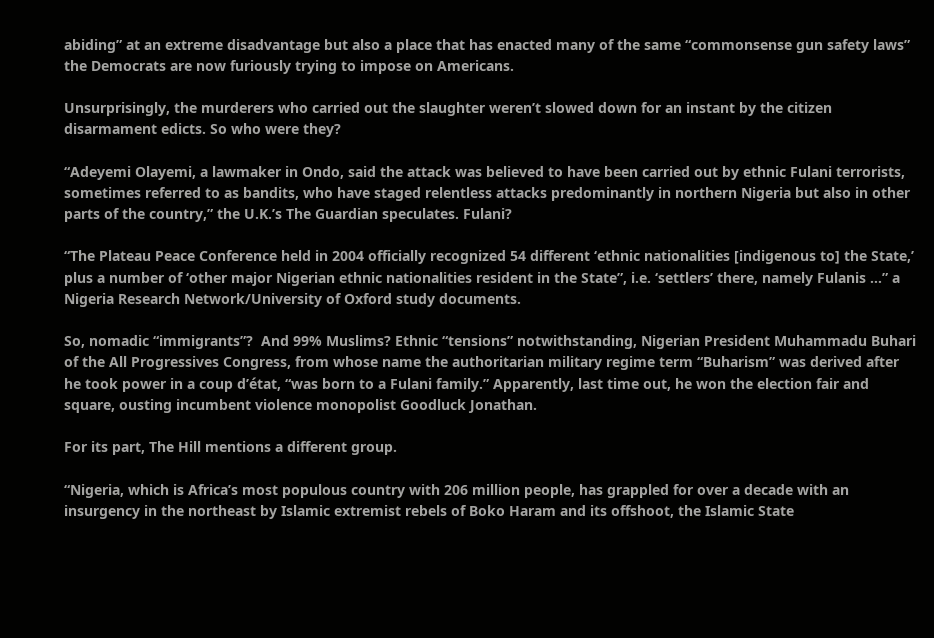abiding” at an extreme disadvantage but also a place that has enacted many of the same “commonsense gun safety laws” the Democrats are now furiously trying to impose on Americans.

Unsurprisingly, the murderers who carried out the slaughter weren’t slowed down for an instant by the citizen disarmament edicts. So who were they?

“Adeyemi Olayemi, a lawmaker in Ondo, said the attack was believed to have been carried out by ethnic Fulani terrorists, sometimes referred to as bandits, who have staged relentless attacks predominantly in northern Nigeria but also in other parts of the country,” the U.K.’s The Guardian speculates. Fulani?

“The Plateau Peace Conference held in 2004 officially recognized 54 different ‘ethnic nationalities [indigenous to] the State,’ plus a number of ‘other major Nigerian ethnic nationalities resident in the State”, i.e. ‘settlers’ there, namely Fulanis …” a Nigeria Research Network/University of Oxford study documents.

So, nomadic “immigrants”?  And 99% Muslims? Ethnic “tensions” notwithstanding, Nigerian President Muhammadu Buhari of the All Progressives Congress, from whose name the authoritarian military regime term “Buharism” was derived after he took power in a coup d’état, “was born to a Fulani family.” Apparently, last time out, he won the election fair and square, ousting incumbent violence monopolist Goodluck Jonathan.

For its part, The Hill mentions a different group.

“Nigeria, which is Africa’s most populous country with 206 million people, has grappled for over a decade with an insurgency in the northeast by Islamic extremist rebels of Boko Haram and its offshoot, the Islamic State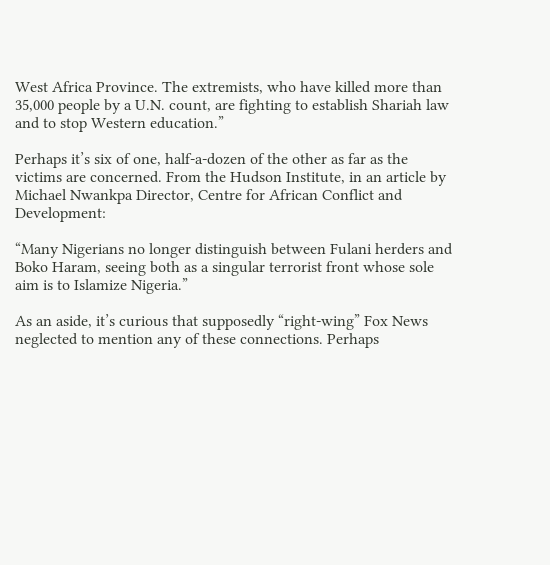West Africa Province. The extremists, who have killed more than 35,000 people by a U.N. count, are fighting to establish Shariah law and to stop Western education.”

Perhaps it’s six of one, half-a-dozen of the other as far as the victims are concerned. From the Hudson Institute, in an article by Michael Nwankpa Director, Centre for African Conflict and Development:

“Many Nigerians no longer distinguish between Fulani herders and Boko Haram, seeing both as a singular terrorist front whose sole aim is to Islamize Nigeria.”

As an aside, it’s curious that supposedly “right-wing” Fox News neglected to mention any of these connections. Perhaps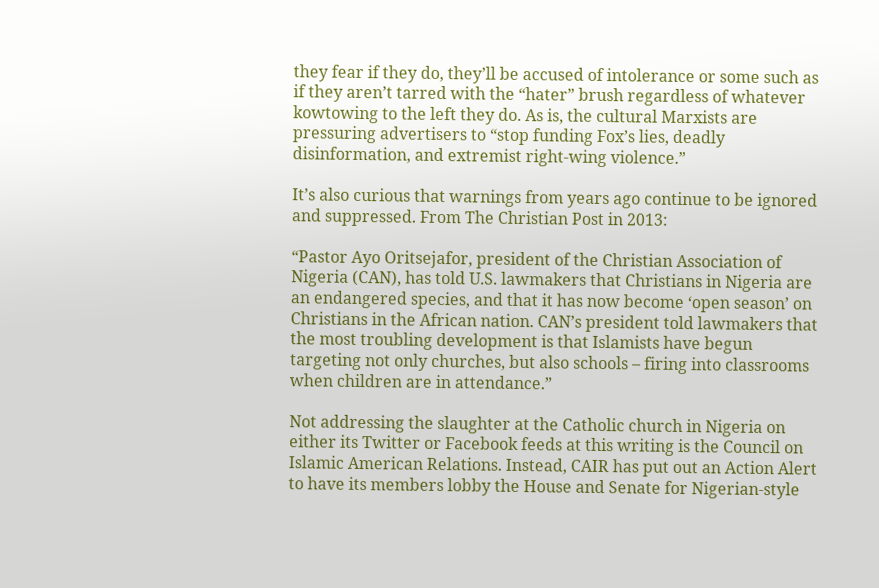they fear if they do, they’ll be accused of intolerance or some such as if they aren’t tarred with the “hater” brush regardless of whatever kowtowing to the left they do. As is, the cultural Marxists are pressuring advertisers to “stop funding Fox’s lies, deadly disinformation, and extremist right-wing violence.”

It’s also curious that warnings from years ago continue to be ignored and suppressed. From The Christian Post in 2013:

“Pastor Ayo Oritsejafor, president of the Christian Association of Nigeria (CAN), has told U.S. lawmakers that Christians in Nigeria are an endangered species, and that it has now become ‘open season’ on Christians in the African nation. CAN’s president told lawmakers that the most troubling development is that Islamists have begun targeting not only churches, but also schools – firing into classrooms when children are in attendance.”

Not addressing the slaughter at the Catholic church in Nigeria on either its Twitter or Facebook feeds at this writing is the Council on Islamic American Relations. Instead, CAIR has put out an Action Alert to have its members lobby the House and Senate for Nigerian-style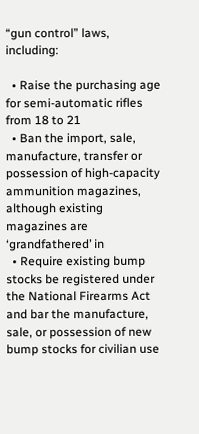“gun control” laws, including:

  • Raise the purchasing age for semi-automatic rifles from 18 to 21
  • Ban the import, sale, manufacture, transfer or possession of high-capacity ammunition magazines, although existing magazines are ‘grandfathered’ in
  • Require existing bump stocks be registered under the National Firearms Act and bar the manufacture, sale, or possession of new bump stocks for civilian use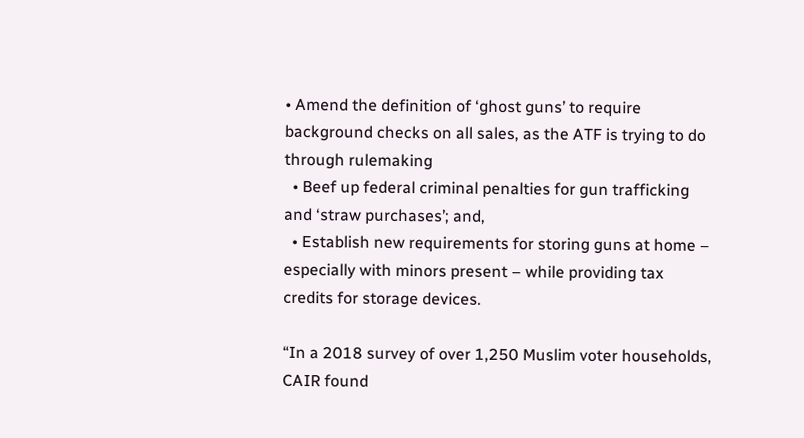• Amend the definition of ‘ghost guns’ to require background checks on all sales, as the ATF is trying to do through rulemaking
  • Beef up federal criminal penalties for gun trafficking and ‘straw purchases’; and,
  • Establish new requirements for storing guns at home – especially with minors present – while providing tax credits for storage devices.

“In a 2018 survey of over 1,250 Muslim voter households, CAIR found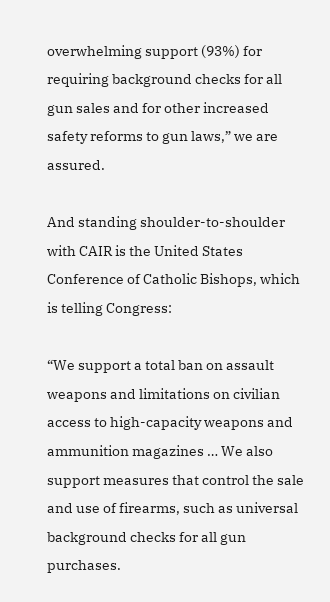overwhelming support (93%) for requiring background checks for all gun sales and for other increased safety reforms to gun laws,” we are assured.

And standing shoulder-to-shoulder with CAIR is the United States Conference of Catholic Bishops, which is telling Congress:

“We support a total ban on assault weapons and limitations on civilian access to high-capacity weapons and ammunition magazines … We also support measures that control the sale and use of firearms, such as universal background checks for all gun purchases.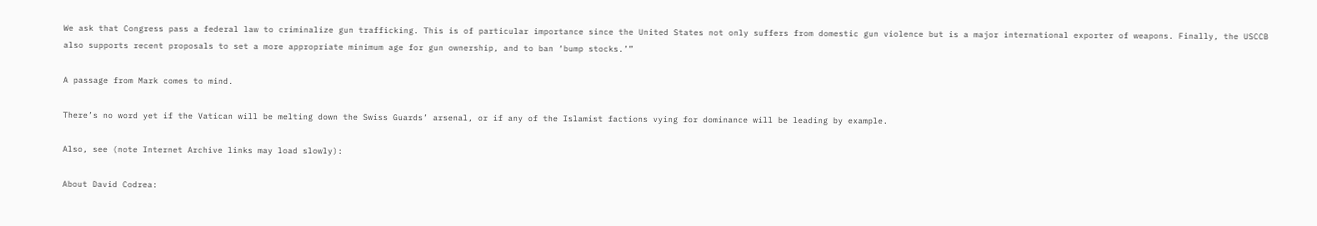We ask that Congress pass a federal law to criminalize gun trafficking. This is of particular importance since the United States not only suffers from domestic gun violence but is a major international exporter of weapons. Finally, the USCCB also supports recent proposals to set a more appropriate minimum age for gun ownership, and to ban ‘bump stocks.’”

A passage from Mark comes to mind.

There’s no word yet if the Vatican will be melting down the Swiss Guards’ arsenal, or if any of the Islamist factions vying for dominance will be leading by example.

Also, see (note Internet Archive links may load slowly):

About David Codrea: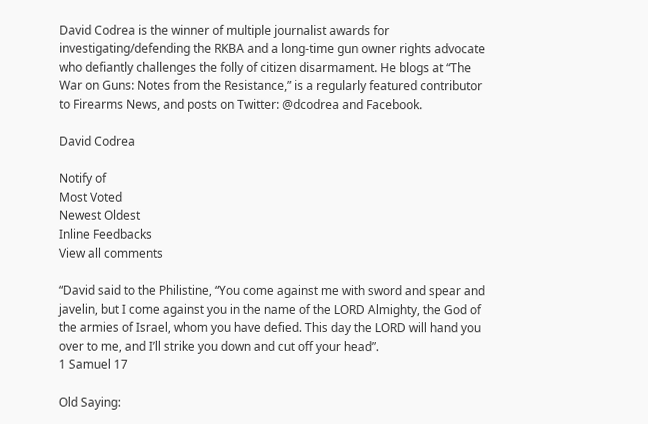David Codrea is the winner of multiple journalist awards for investigating/defending the RKBA and a long-time gun owner rights advocate who defiantly challenges the folly of citizen disarmament. He blogs at “The War on Guns: Notes from the Resistance,” is a regularly featured contributor to Firearms News, and posts on Twitter: @dcodrea and Facebook.

David Codrea

Notify of
Most Voted
Newest Oldest
Inline Feedbacks
View all comments

“David said to the Philistine, “You come against me with sword and spear and javelin, but I come against you in the name of the LORD Almighty, the God of the armies of Israel, whom you have defied. This day the LORD will hand you over to me, and I’ll strike you down and cut off your head”.
1 Samuel 17

Old Saying: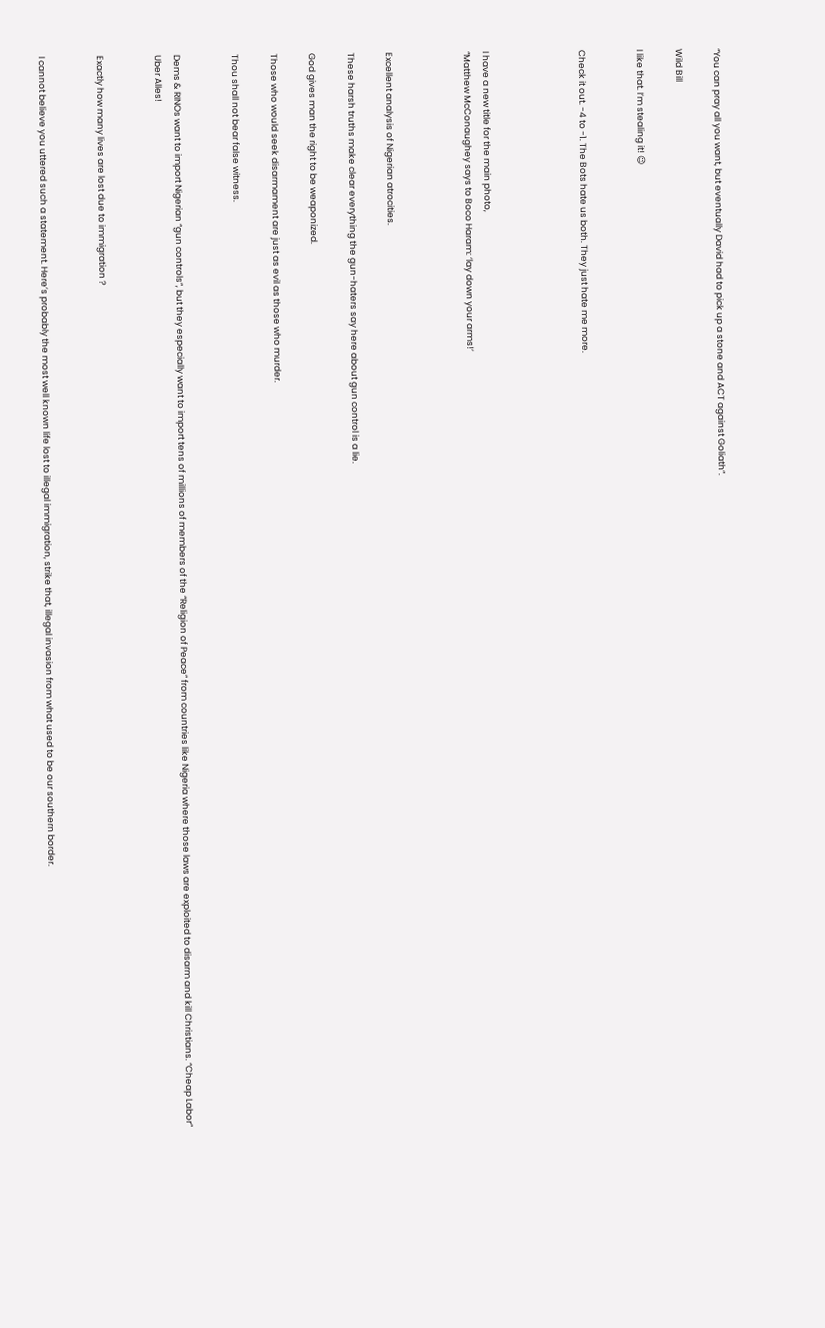“You can pray all you want, but eventually David had to pick up a stone and ACT against Goliath”.

Wild Bill

I like that. I’m stealing it! 😉


Check it out. -4 to -1. The Bots hate us both. They just hate me more.




I have a new title for the main photo,
“Matthew McConaughey says to Boco Haram: ‘lay down your arms!’



Excellent analysis of Nigerian atrocities.

These harsh truths make clear everything the gun-haters say here about gun control is a lie.

God gives man the right to be weaponized.

Those who would seek disarmament are just as evil as those who murder.

Thou shall not bear false witness.


Dems & RINOs want to import Nigerian “gun controls”, but they especially want to import tens of millions of members of the “Religion of Peace” from countries like Nigeria where those laws are exploited to disarm and kill Christians. “Cheap Labor” Uber Alles!


Exactly how many lives are lost due to immigration ?


I cannot believe you uttered such a statement. Here’s probably the most well known life lost to illegal immigration, strike that, illegal invasion from what used to be our southern border.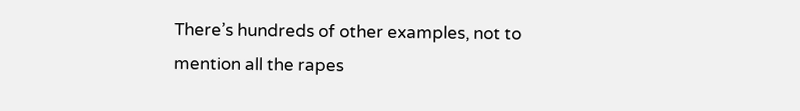There’s hundreds of other examples, not to mention all the rapes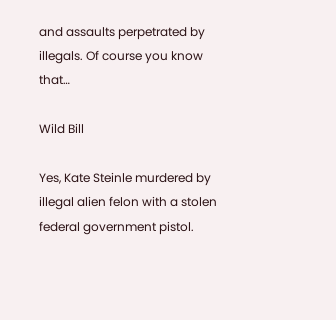and assaults perpetrated by illegals. Of course you know that…

Wild Bill

Yes, Kate Steinle murdered by illegal alien felon with a stolen federal government pistol.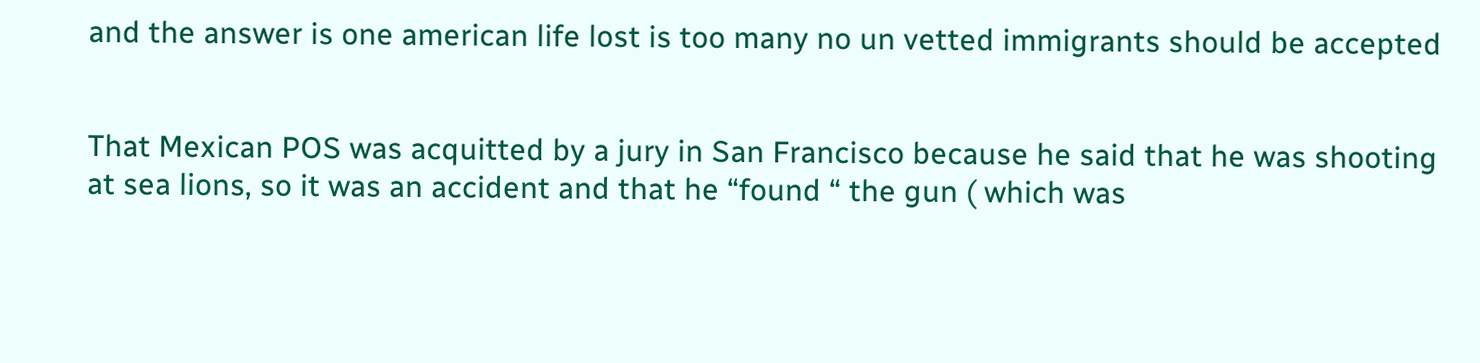and the answer is one american life lost is too many no un vetted immigrants should be accepted


That Mexican POS was acquitted by a jury in San Francisco because he said that he was shooting at sea lions, so it was an accident and that he “found “ the gun ( which was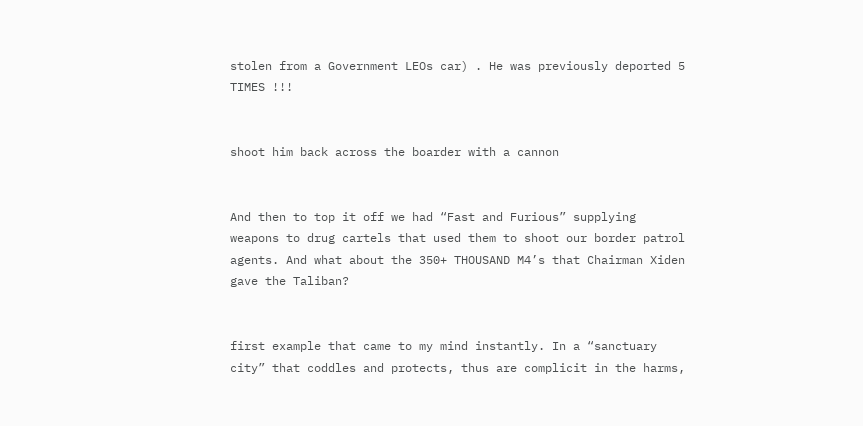stolen from a Government LEOs car) . He was previously deported 5 TIMES !!!


shoot him back across the boarder with a cannon


And then to top it off we had “Fast and Furious” supplying weapons to drug cartels that used them to shoot our border patrol agents. And what about the 350+ THOUSAND M4’s that Chairman Xiden gave the Taliban?


first example that came to my mind instantly. In a “sanctuary city” that coddles and protects, thus are complicit in the harms,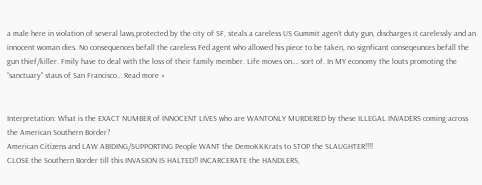a male here in violation of several laws,protected by the city of SF, steals a careless US Gummit agen’t duty gun, discharges it carelessly and an innocent woman dies. No consequences befall the careless Fed agent who allowed his piece to be taken, no signficant conseqeunces befall the gun thief/killer. Fmily have to deal with the loss of their family member. Life moves on…. sort of. In MY economy the louts promoting the “sanctuary” staus of San Francisco… Read more »


Interpretation: What is the EXACT NUMBER of INNOCENT LIVES who are WANTONLY MURDERED by these ILLEGAL INVADERS coming across the American Southern Border?
American Citizens and LAW ABIDING/SUPPORTING People WANT the DemoKKKrats to STOP the SLAUGHTER!!!!
CLOSE the Southern Border till this INVASION IS HALTED!! INCARCERATE the HANDLERS,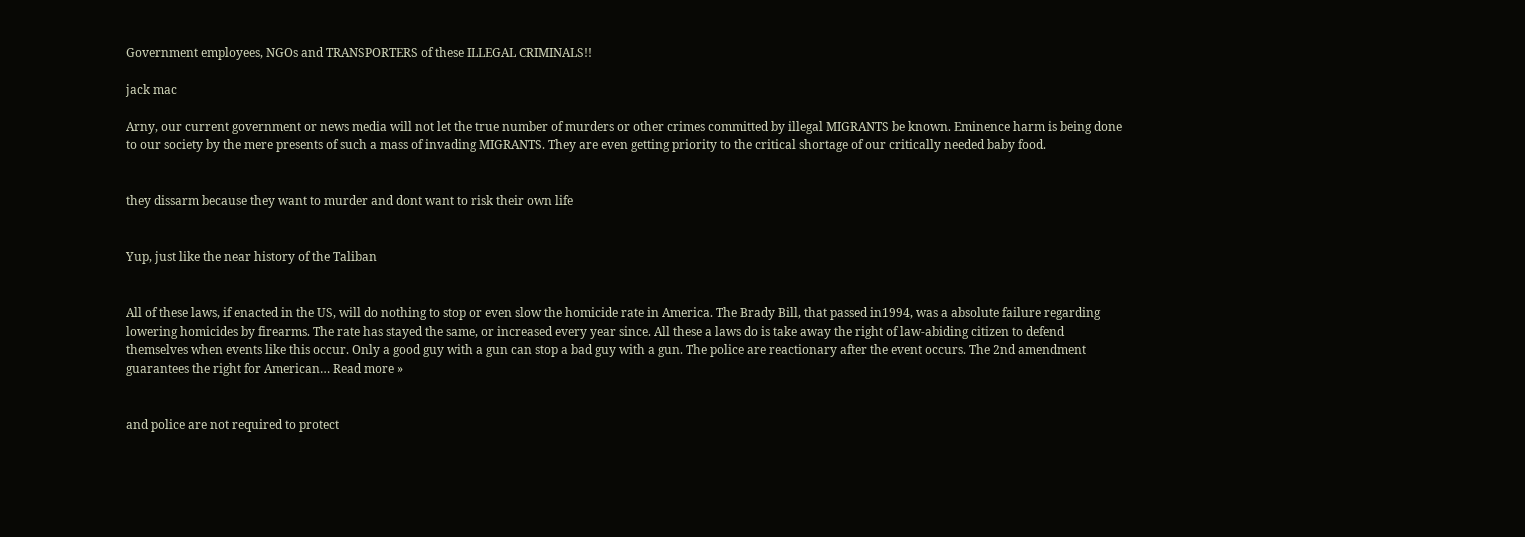Government employees, NGOs and TRANSPORTERS of these ILLEGAL CRIMINALS!!

jack mac

Arny, our current government or news media will not let the true number of murders or other crimes committed by illegal MIGRANTS be known. Eminence harm is being done to our society by the mere presents of such a mass of invading MIGRANTS. They are even getting priority to the critical shortage of our critically needed baby food.


they dissarm because they want to murder and dont want to risk their own life


Yup, just like the near history of the Taliban


All of these laws, if enacted in the US, will do nothing to stop or even slow the homicide rate in America. The Brady Bill, that passed in1994, was a absolute failure regarding lowering homicides by firearms. The rate has stayed the same, or increased every year since. All these a laws do is take away the right of law-abiding citizen to defend themselves when events like this occur. Only a good guy with a gun can stop a bad guy with a gun. The police are reactionary after the event occurs. The 2nd amendment guarantees the right for American… Read more »


and police are not required to protect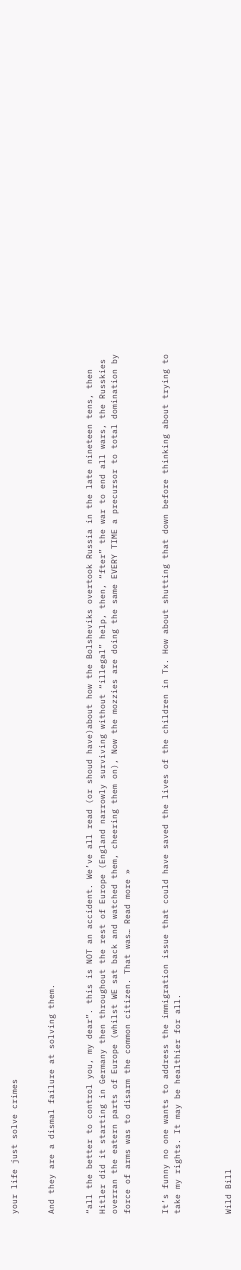your life just solve crimes


And they are a dismal failure at solving them.


“all the better to control you, my dear”. this is NOT an accident. We’ve all read (or shoud have)about how the Bolsheviks overtook Russia in the late nineteen tens, then Hitler did it starting in Germany then throughout the rest of Europe (England narrowly surviving without “illegal” help, then, “fter” the war to end all wars, the Russkies overran the eatern parts of Europe (whilst WE sat back and watched them, cheering them on), Now the mozzies are doing the same EVERY TIME a precursor to total domination by force of arms was to disarm the common citizen. That was… Read more »


It’s funny no one wants to address the immigration issue that could have saved the lives of the children in Tx. How about shutting that down before thinking about trying to take my rights. It may be healthier for all.



Wild Bill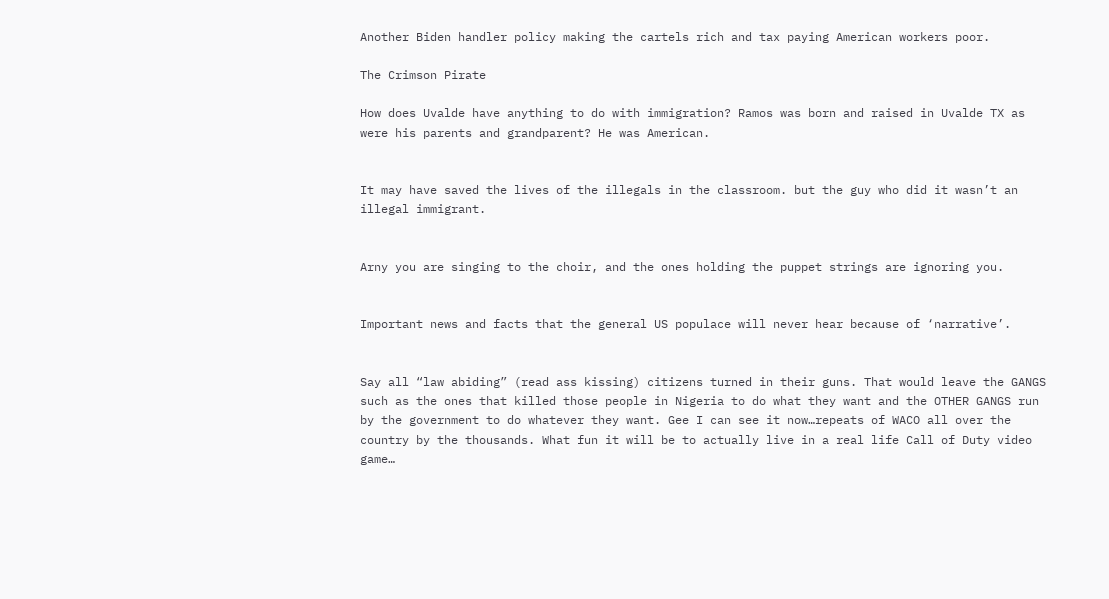Another Biden handler policy making the cartels rich and tax paying American workers poor.

The Crimson Pirate

How does Uvalde have anything to do with immigration? Ramos was born and raised in Uvalde TX as were his parents and grandparent? He was American.


It may have saved the lives of the illegals in the classroom. but the guy who did it wasn’t an illegal immigrant.


Arny you are singing to the choir, and the ones holding the puppet strings are ignoring you.


Important news and facts that the general US populace will never hear because of ‘narrative’.


Say all “law abiding” (read ass kissing) citizens turned in their guns. That would leave the GANGS such as the ones that killed those people in Nigeria to do what they want and the OTHER GANGS run by the government to do whatever they want. Gee I can see it now…repeats of WACO all over the country by the thousands. What fun it will be to actually live in a real life Call of Duty video game…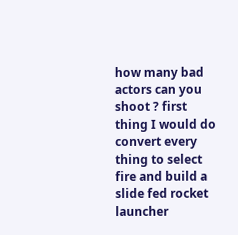how many bad actors can you shoot ? first thing I would do convert every thing to select fire and build a slide fed rocket launcher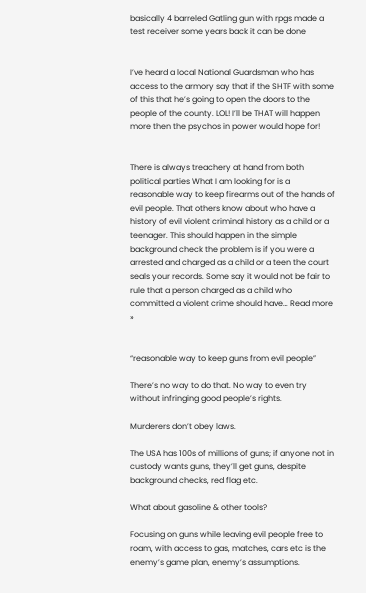basically 4 barreled Gatling gun with rpgs made a test receiver some years back it can be done


I’ve heard a local National Guardsman who has access to the armory say that if the SHTF with some of this that he’s going to open the doors to the people of the county. LOL! I’ll be THAT will happen more then the psychos in power would hope for!


There is always treachery at hand from both political parties What I am looking for is a reasonable way to keep firearms out of the hands of evil people. That others know about who have a history of evil violent criminal history as a child or a teenager. This should happen in the simple background check the problem is if you were a arrested and charged as a child or a teen the court seals your records. Some say it would not be fair to rule that a person charged as a child who committed a violent crime should have… Read more »


“reasonable way to keep guns from evil people”

There’s no way to do that. No way to even try without infringing good people’s rights.

Murderers don’t obey laws.

The USA has 100s of millions of guns; if anyone not in custody wants guns, they’ll get guns, despite background checks, red flag etc.

What about gasoline & other tools?

Focusing on guns while leaving evil people free to roam, with access to gas, matches, cars etc is the enemy’s game plan, enemy’s assumptions.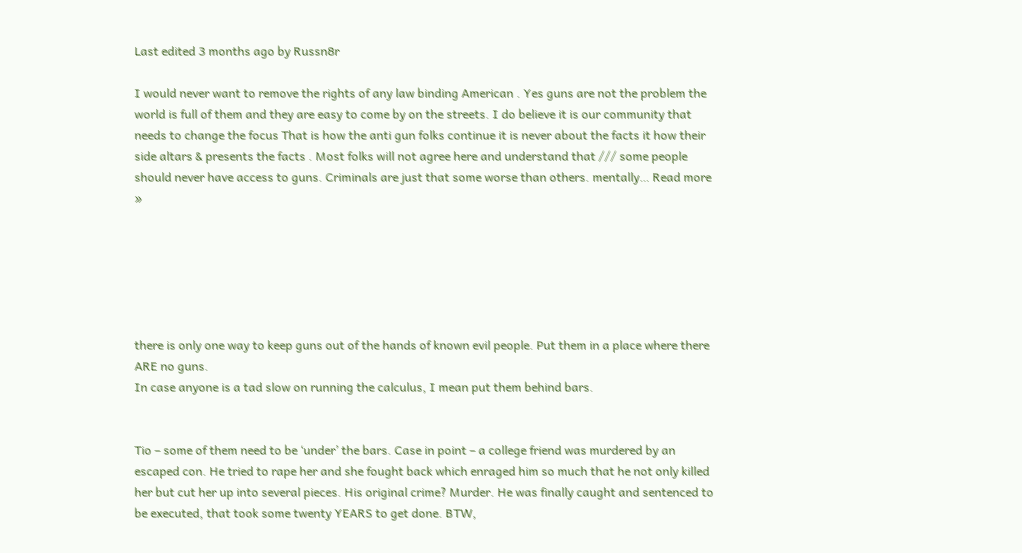Last edited 3 months ago by Russn8r

I would never want to remove the rights of any law binding American . Yes guns are not the problem the world is full of them and they are easy to come by on the streets. I do believe it is our community that needs to change the focus That is how the anti gun folks continue it is never about the facts it how their side altars & presents the facts . Most folks will not agree here and understand that /// some people should never have access to guns. Criminals are just that some worse than others. mentally… Read more »






there is only one way to keep guns out of the hands of known evil people. Put them in a place where there ARE no guns.
In case anyone is a tad slow on running the calculus, I mean put them behind bars.


Tio – some of them need to be ‘under’ the bars. Case in point – a college friend was murdered by an escaped con. He tried to rape her and she fought back which enraged him so much that he not only killed her but cut her up into several pieces. His original crime? Murder. He was finally caught and sentenced to be executed, that took some twenty YEARS to get done. BTW,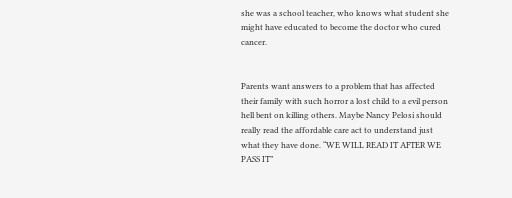she was a school teacher, who knows what student she might have educated to become the doctor who cured cancer.


Parents want answers to a problem that has affected their family with such horror a lost child to a evil person hell bent on killing others. Maybe Nancy Pelosi should really read the affordable care act to understand just what they have done. “WE WILL READ IT AFTER WE PASS IT”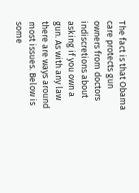The fact is that Obama care protects gun owners from doctors indiscretions about asking if you own a gun. As with any law there are ways around most issues. Below is some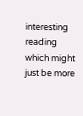interesting reading which might just be more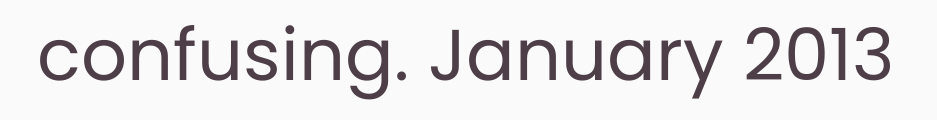confusing. January 2013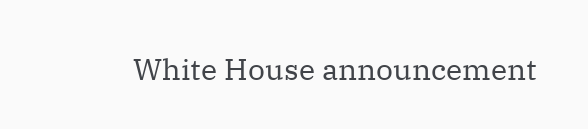White House announcement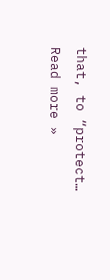that, to “protect… Read more »